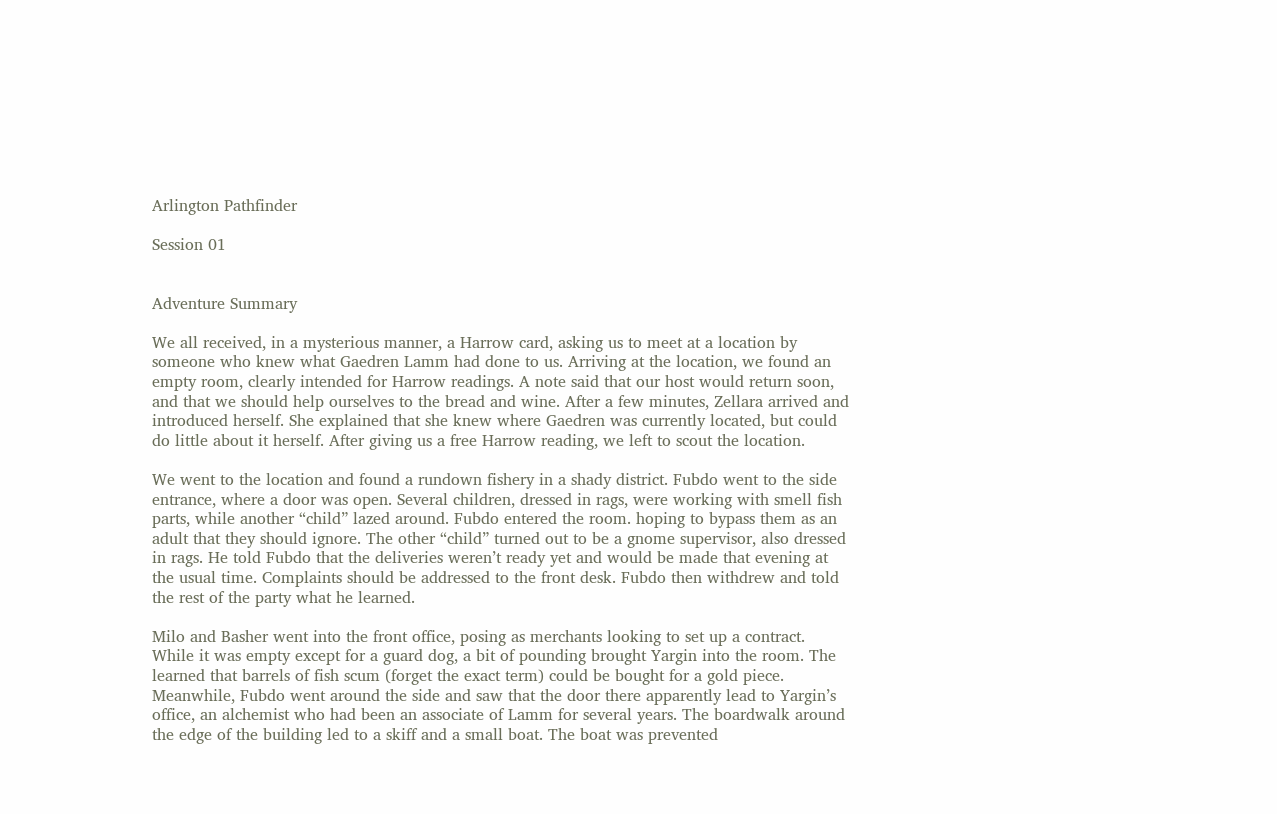Arlington Pathfinder

Session 01


Adventure Summary

We all received, in a mysterious manner, a Harrow card, asking us to meet at a location by someone who knew what Gaedren Lamm had done to us. Arriving at the location, we found an empty room, clearly intended for Harrow readings. A note said that our host would return soon, and that we should help ourselves to the bread and wine. After a few minutes, Zellara arrived and introduced herself. She explained that she knew where Gaedren was currently located, but could do little about it herself. After giving us a free Harrow reading, we left to scout the location.

We went to the location and found a rundown fishery in a shady district. Fubdo went to the side entrance, where a door was open. Several children, dressed in rags, were working with smell fish parts, while another “child” lazed around. Fubdo entered the room. hoping to bypass them as an adult that they should ignore. The other “child” turned out to be a gnome supervisor, also dressed in rags. He told Fubdo that the deliveries weren’t ready yet and would be made that evening at the usual time. Complaints should be addressed to the front desk. Fubdo then withdrew and told the rest of the party what he learned.

Milo and Basher went into the front office, posing as merchants looking to set up a contract. While it was empty except for a guard dog, a bit of pounding brought Yargin into the room. The learned that barrels of fish scum (forget the exact term) could be bought for a gold piece. Meanwhile, Fubdo went around the side and saw that the door there apparently lead to Yargin’s office, an alchemist who had been an associate of Lamm for several years. The boardwalk around the edge of the building led to a skiff and a small boat. The boat was prevented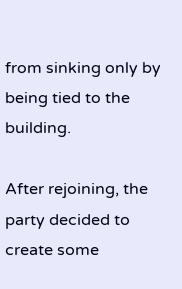from sinking only by being tied to the building.

After rejoining, the party decided to create some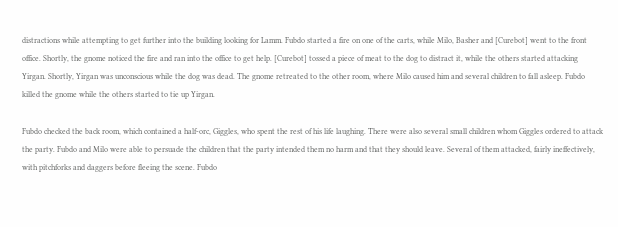distractions while attempting to get further into the building looking for Lamm. Fubdo started a fire on one of the carts, while Milo, Basher and [Curebot] went to the front office. Shortly, the gnome noticed the fire and ran into the office to get help. [Curebot] tossed a piece of meat to the dog to distract it, while the others started attacking Yirgan. Shortly, Yirgan was unconscious while the dog was dead. The gnome retreated to the other room, where Milo caused him and several children to fall asleep. Fubdo killed the gnome while the others started to tie up Yirgan.

Fubdo checked the back room, which contained a half-orc, Giggles, who spent the rest of his life laughing. There were also several small children whom Giggles ordered to attack the party. Fubdo and Milo were able to persuade the children that the party intended them no harm and that they should leave. Several of them attacked, fairly ineffectively, with pitchforks and daggers before fleeing the scene. Fubdo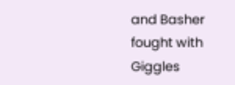and Basher fought with Giggles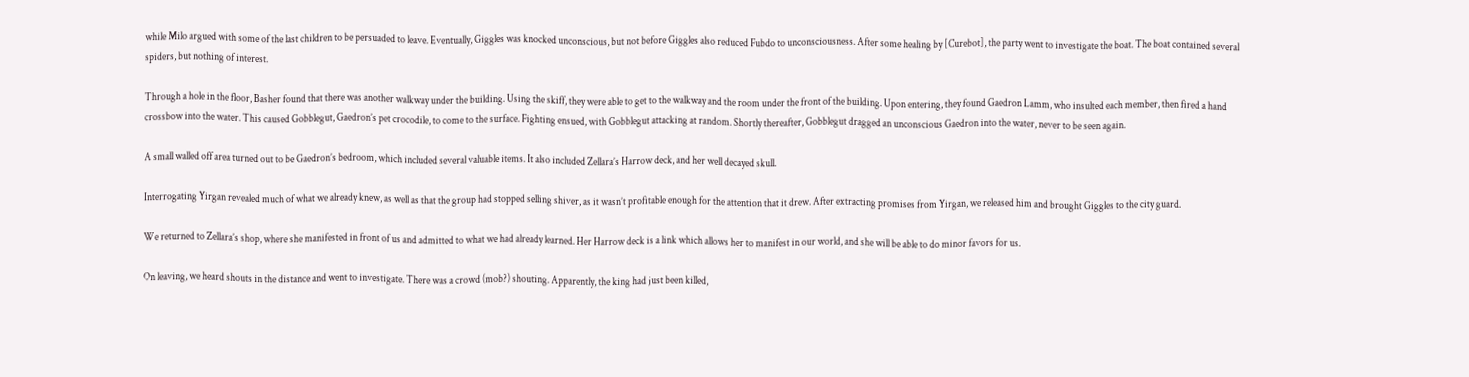while Milo argued with some of the last children to be persuaded to leave. Eventually, Giggles was knocked unconscious, but not before Giggles also reduced Fubdo to unconsciousness. After some healing by [Curebot], the party went to investigate the boat. The boat contained several spiders, but nothing of interest.

Through a hole in the floor, Basher found that there was another walkway under the building. Using the skiff, they were able to get to the walkway and the room under the front of the building. Upon entering, they found Gaedron Lamm, who insulted each member, then fired a hand crossbow into the water. This caused Gobblegut, Gaedron’s pet crocodile, to come to the surface. Fighting ensued, with Gobblegut attacking at random. Shortly thereafter, Gobblegut dragged an unconscious Gaedron into the water, never to be seen again.

A small walled off area turned out to be Gaedron’s bedroom, which included several valuable items. It also included Zellara’s Harrow deck, and her well decayed skull.

Interrogating Yirgan revealed much of what we already knew, as well as that the group had stopped selling shiver, as it wasn’t profitable enough for the attention that it drew. After extracting promises from Yirgan, we released him and brought Giggles to the city guard.

We returned to Zellara’s shop, where she manifested in front of us and admitted to what we had already learned. Her Harrow deck is a link which allows her to manifest in our world, and she will be able to do minor favors for us.

On leaving, we heard shouts in the distance and went to investigate. There was a crowd (mob?) shouting. Apparently, the king had just been killed,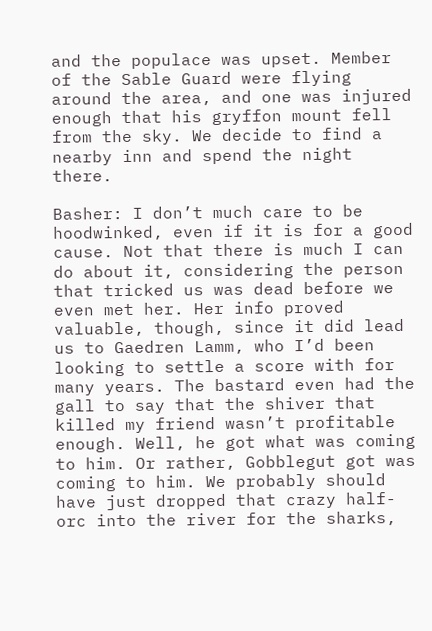and the populace was upset. Member of the Sable Guard were flying around the area, and one was injured enough that his gryffon mount fell from the sky. We decide to find a nearby inn and spend the night there.

Basher: I don’t much care to be hoodwinked, even if it is for a good cause. Not that there is much I can do about it, considering the person that tricked us was dead before we even met her. Her info proved valuable, though, since it did lead us to Gaedren Lamm, who I’d been looking to settle a score with for many years. The bastard even had the gall to say that the shiver that killed my friend wasn’t profitable enough. Well, he got what was coming to him. Or rather, Gobblegut got was coming to him. We probably should have just dropped that crazy half-orc into the river for the sharks,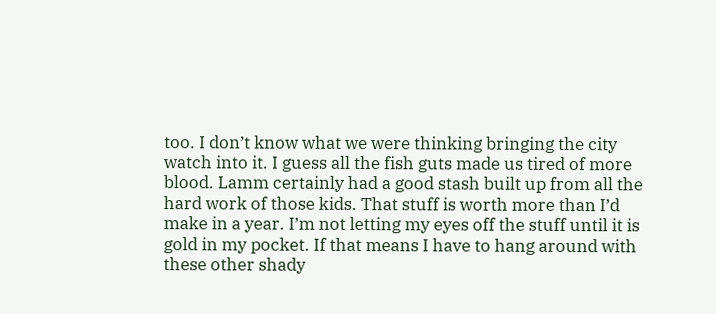too. I don’t know what we were thinking bringing the city watch into it. I guess all the fish guts made us tired of more blood. Lamm certainly had a good stash built up from all the hard work of those kids. That stuff is worth more than I’d make in a year. I’m not letting my eyes off the stuff until it is gold in my pocket. If that means I have to hang around with these other shady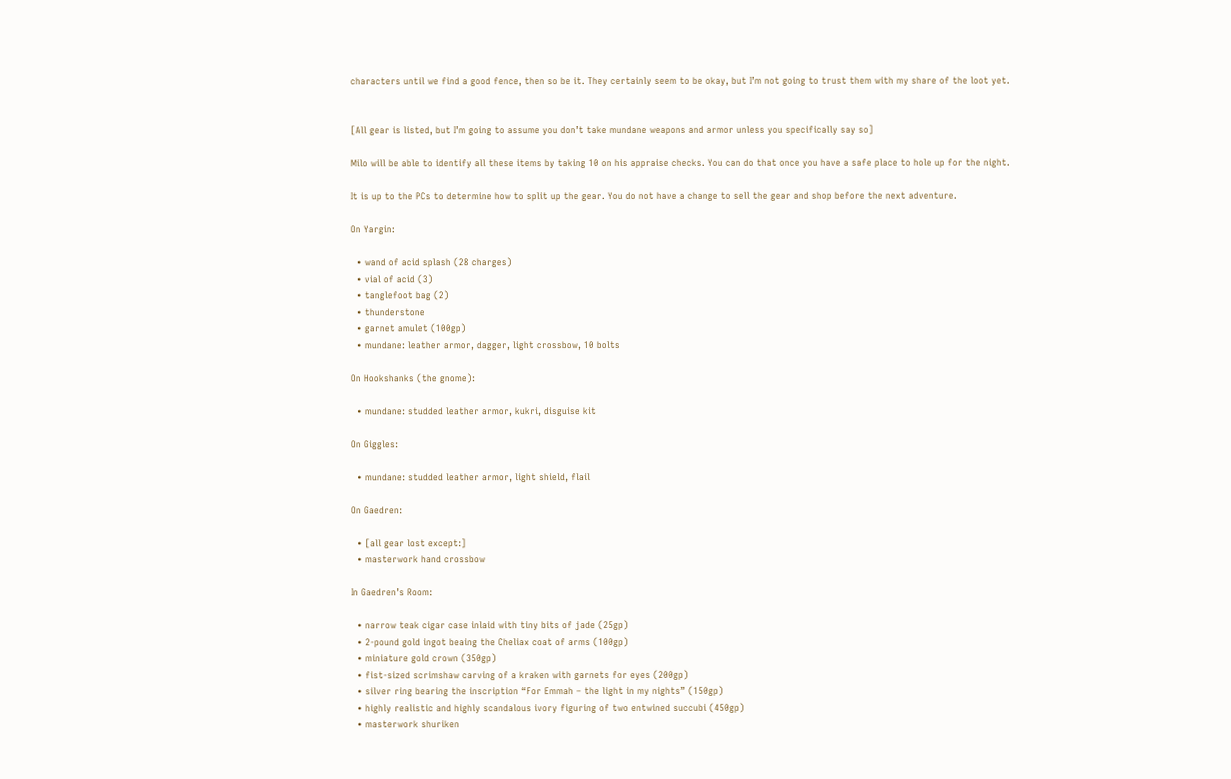characters until we find a good fence, then so be it. They certainly seem to be okay, but I’m not going to trust them with my share of the loot yet.


[All gear is listed, but I’m going to assume you don’t take mundane weapons and armor unless you specifically say so]

Milo will be able to identify all these items by taking 10 on his appraise checks. You can do that once you have a safe place to hole up for the night.

It is up to the PCs to determine how to split up the gear. You do not have a change to sell the gear and shop before the next adventure.

On Yargin:

  • wand of acid splash (28 charges)
  • vial of acid (3)
  • tanglefoot bag (2)
  • thunderstone
  • garnet amulet (100gp)
  • mundane: leather armor, dagger, light crossbow, 10 bolts

On Hookshanks (the gnome):

  • mundane: studded leather armor, kukri, disguise kit

On Giggles:

  • mundane: studded leather armor, light shield, flail

On Gaedren:

  • [all gear lost except:]
  • masterwork hand crossbow

In Gaedren’s Room:

  • narrow teak cigar case inlaid with tiny bits of jade (25gp)
  • 2-pound gold ingot beaing the Cheliax coat of arms (100gp)
  • miniature gold crown (350gp)
  • fist-sized scrimshaw carving of a kraken with garnets for eyes (200gp)
  • silver ring bearing the inscription “For Emmah – the light in my nights” (150gp)
  • highly realistic and highly scandalous ivory figuring of two entwined succubi (450gp)
  • masterwork shuriken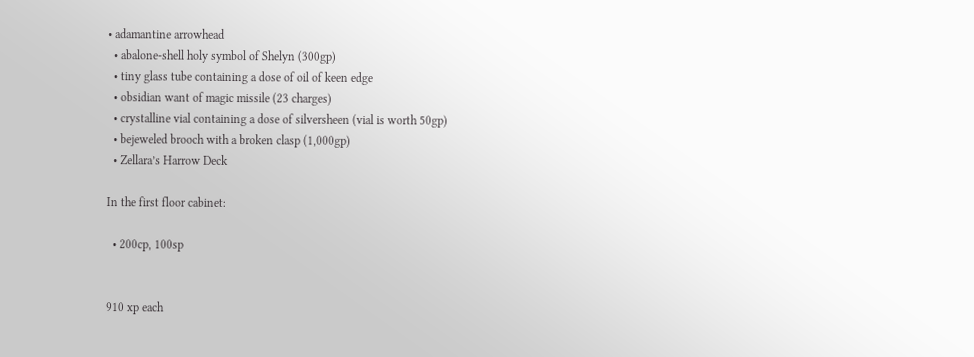• adamantine arrowhead
  • abalone-shell holy symbol of Shelyn (300gp)
  • tiny glass tube containing a dose of oil of keen edge
  • obsidian want of magic missile (23 charges)
  • crystalline vial containing a dose of silversheen (vial is worth 50gp)
  • bejeweled brooch with a broken clasp (1,000gp)
  • Zellara’s Harrow Deck

In the first floor cabinet:

  • 200cp, 100sp


910 xp each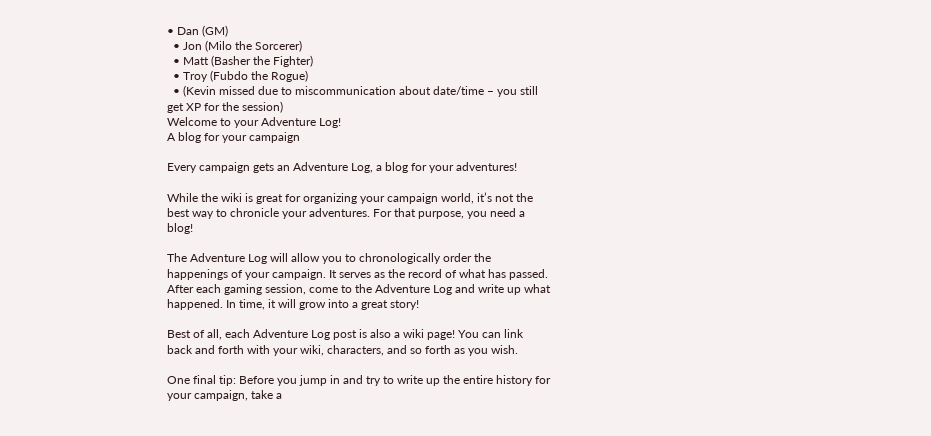• Dan (GM)
  • Jon (Milo the Sorcerer)
  • Matt (Basher the Fighter)
  • Troy (Fubdo the Rogue)
  • (Kevin missed due to miscommunication about date/time – you still get XP for the session)
Welcome to your Adventure Log!
A blog for your campaign

Every campaign gets an Adventure Log, a blog for your adventures!

While the wiki is great for organizing your campaign world, it’s not the best way to chronicle your adventures. For that purpose, you need a blog!

The Adventure Log will allow you to chronologically order the happenings of your campaign. It serves as the record of what has passed. After each gaming session, come to the Adventure Log and write up what happened. In time, it will grow into a great story!

Best of all, each Adventure Log post is also a wiki page! You can link back and forth with your wiki, characters, and so forth as you wish.

One final tip: Before you jump in and try to write up the entire history for your campaign, take a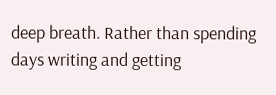deep breath. Rather than spending days writing and getting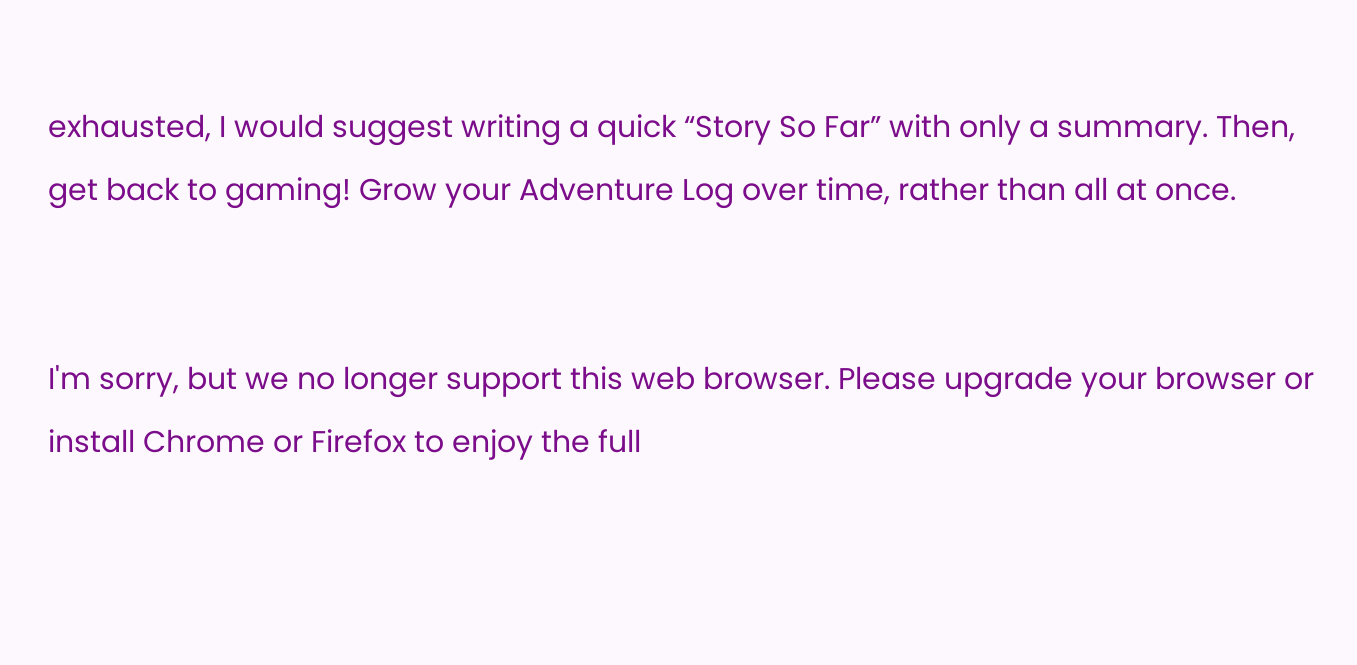exhausted, I would suggest writing a quick “Story So Far” with only a summary. Then, get back to gaming! Grow your Adventure Log over time, rather than all at once.


I'm sorry, but we no longer support this web browser. Please upgrade your browser or install Chrome or Firefox to enjoy the full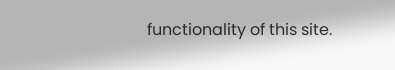functionality of this site.